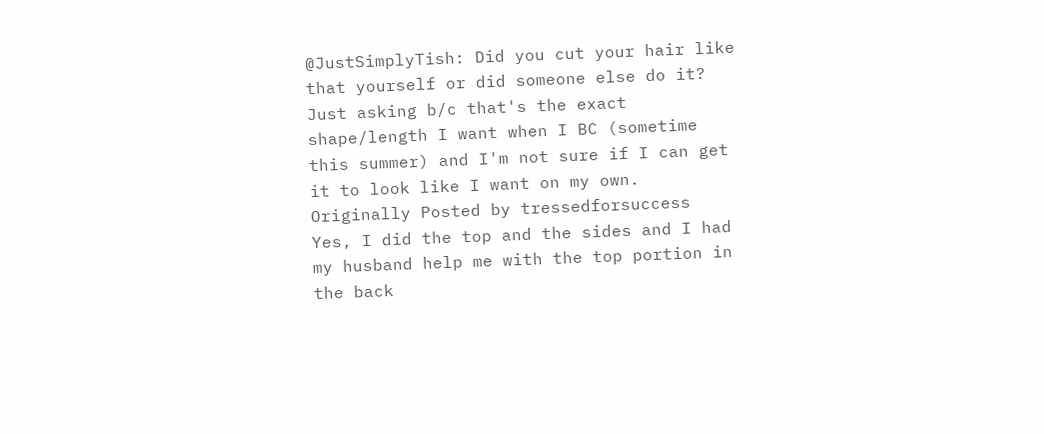@JustSimplyTish: Did you cut your hair like that yourself or did someone else do it? Just asking b/c that's the exact shape/length I want when I BC (sometime this summer) and I'm not sure if I can get it to look like I want on my own.
Originally Posted by tressedforsuccess
Yes, I did the top and the sides and I had my husband help me with the top portion in the back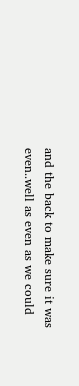and the back to make sure it was even..well as even as we could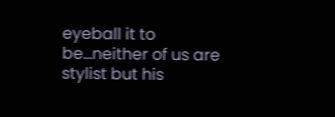eyeball it to be...neither of us are stylist but his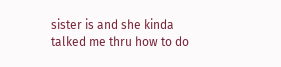sister is and she kinda talked me thru how to do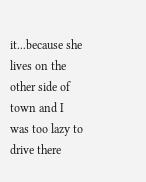it...because she lives on the other side of town and I was too lazy to drive there